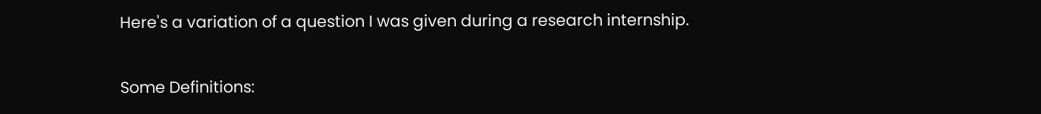Here's a variation of a question I was given during a research internship.

Some Definitions: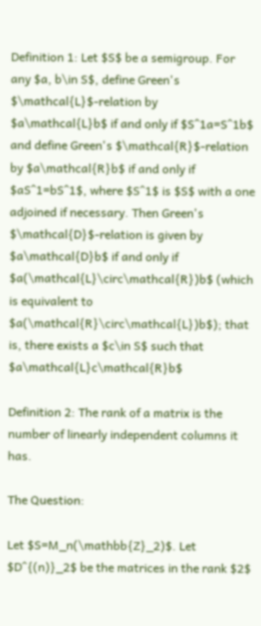Definition 1: Let $S$ be a semigroup. For any $a, b\in S$, define Green's $\mathcal{L}$-relation by $a\mathcal{L}b$ if and only if $S^1a=S^1b$ and define Green's $\mathcal{R}$-relation by $a\mathcal{R}b$ if and only if $aS^1=bS^1$, where $S^1$ is $S$ with a one adjoined if necessary. Then Green's $\mathcal{D}$-relation is given by $a\mathcal{D}b$ if and only if $a(\mathcal{L}\circ\mathcal{R})b$ (which is equivalent to $a(\mathcal{R}\circ\mathcal{L})b$); that is, there exists a $c\in S$ such that $a\mathcal{L}c\mathcal{R}b$

Definition 2: The rank of a matrix is the number of linearly independent columns it has.

The Question:

Let $S=M_n(\mathbb{Z}_2)$. Let $D^{(n)}_2$ be the matrices in the rank $2$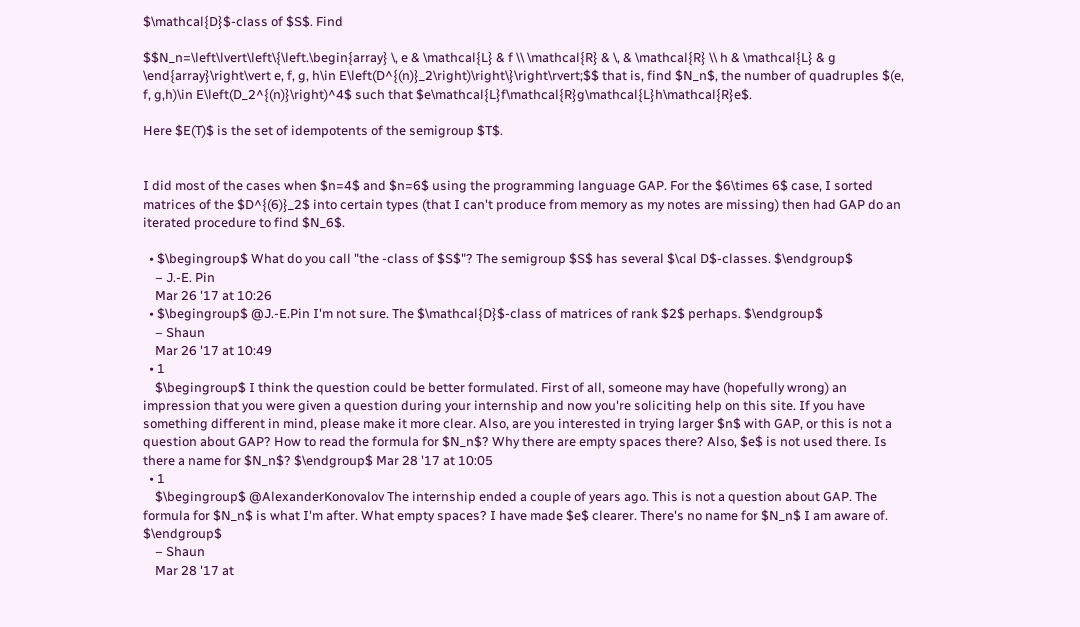$\mathcal{D}$-class of $S$. Find

$$N_n=\left\lvert\left\{\left.\begin{array} \, e & \mathcal{L} & f \\ \mathcal{R} & \, & \mathcal{R} \\ h & \mathcal{L} & g \end{array}\right\vert e, f, g, h\in E\left(D^{(n)}_2\right)\right\}\right\rvert;$$ that is, find $N_n$, the number of quadruples $(e, f, g,h)\in E\left(D_2^{(n)}\right)^4$ such that $e\mathcal{L}f\mathcal{R}g\mathcal{L}h\mathcal{R}e$.

Here $E(T)$ is the set of idempotents of the semigroup $T$.


I did most of the cases when $n=4$ and $n=6$ using the programming language GAP. For the $6\times 6$ case, I sorted matrices of the $D^{(6)}_2$ into certain types (that I can't produce from memory as my notes are missing) then had GAP do an iterated procedure to find $N_6$.

  • $\begingroup$ What do you call "the -class of $S$"? The semigroup $S$ has several $\cal D$-classes. $\endgroup$
    – J.-E. Pin
    Mar 26 '17 at 10:26
  • $\begingroup$ @J.-E.Pin I'm not sure. The $\mathcal{D}$-class of matrices of rank $2$ perhaps. $\endgroup$
    – Shaun
    Mar 26 '17 at 10:49
  • 1
    $\begingroup$ I think the question could be better formulated. First of all, someone may have (hopefully wrong) an impression that you were given a question during your internship and now you're soliciting help on this site. If you have something different in mind, please make it more clear. Also, are you interested in trying larger $n$ with GAP, or this is not a question about GAP? How to read the formula for $N_n$? Why there are empty spaces there? Also, $e$ is not used there. Is there a name for $N_n$? $\endgroup$ Mar 28 '17 at 10:05
  • 1
    $\begingroup$ @AlexanderKonovalov The internship ended a couple of years ago. This is not a question about GAP. The formula for $N_n$ is what I'm after. What empty spaces? I have made $e$ clearer. There's no name for $N_n$ I am aware of. $\endgroup$
    – Shaun
    Mar 28 '17 at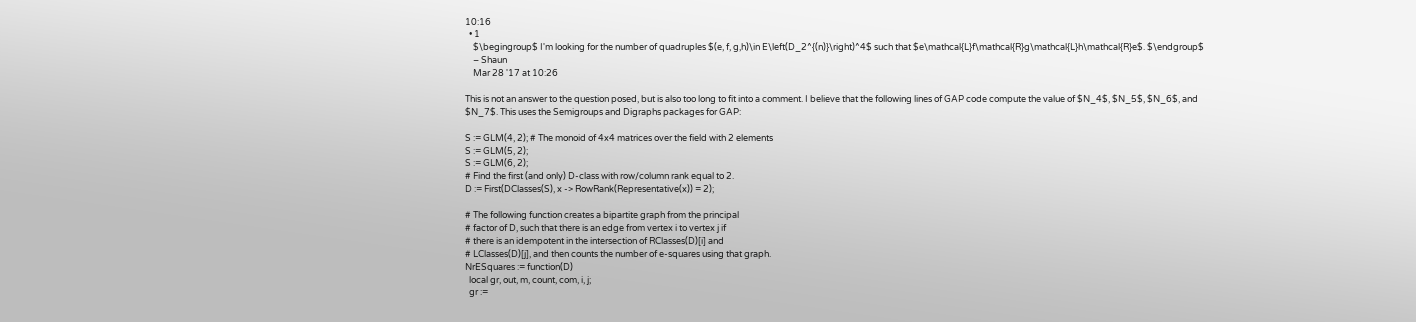10:16
  • 1
    $\begingroup$ I'm looking for the number of quadruples $(e, f, g,h)\in E\left(D_2^{(n)}\right)^4$ such that $e\mathcal{L}f\mathcal{R}g\mathcal{L}h\mathcal{R}e$. $\endgroup$
    – Shaun
    Mar 28 '17 at 10:26

This is not an answer to the question posed, but is also too long to fit into a comment. I believe that the following lines of GAP code compute the value of $N_4$, $N_5$, $N_6$, and $N_7$. This uses the Semigroups and Digraphs packages for GAP:

S := GLM(4, 2); # The monoid of 4x4 matrices over the field with 2 elements
S := GLM(5, 2);
S := GLM(6, 2);
# Find the first (and only) D-class with row/column rank equal to 2.
D := First(DClasses(S), x -> RowRank(Representative(x)) = 2);

# The following function creates a bipartite graph from the principal
# factor of D, such that there is an edge from vertex i to vertex j if
# there is an idempotent in the intersection of RClasses(D)[i] and
# LClasses(D)[j], and then counts the number of e-squares using that graph.
NrESquares := function(D)
  local gr, out, m, count, com, i, j;
  gr :=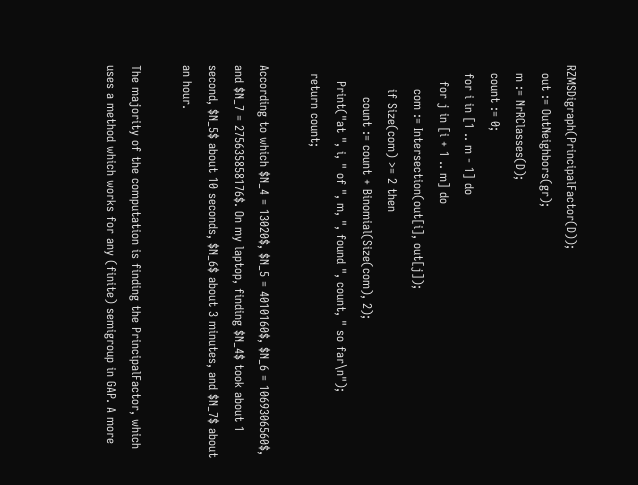RZMSDigraph(PrincipalFactor(D));
  out := OutNeighbors(gr);
  m := NrRClasses(D);
  count := 0;
  for i in [1 .. m - 1] do
    for j in [i + 1 .. m] do
      com := Intersection(out[i], out[j]);
      if Size(com) >= 2 then
        count := count + Binomial(Size(com), 2);
    Print("at ", i, " of ", m, ", found ", count, " so far\n");
  return count;

According to which $N_4 = 13020$, $N_5 = 4010160$, $N_6 = 1069306560$, and $N_7 = 275635858176$. On my laptop, finding $N_4$ took about 1 second, $N_5$ about 10 seconds, $N_6$ about 3 minutes, and $N_7$ about an hour.

The majority of the computation is finding the PrincipalFactor, which uses a method which works for any (finite) semigroup in GAP. A more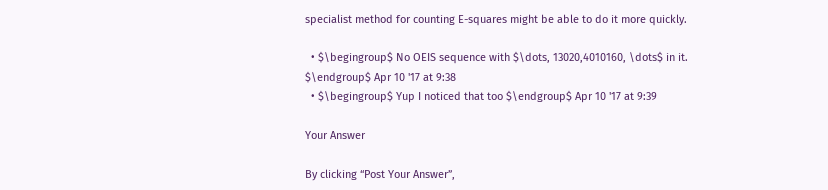specialist method for counting E-squares might be able to do it more quickly.

  • $\begingroup$ No OEIS sequence with $\dots, 13020,4010160, \dots$ in it. $\endgroup$ Apr 10 '17 at 9:38
  • $\begingroup$ Yup I noticed that too $\endgroup$ Apr 10 '17 at 9:39

Your Answer

By clicking “Post Your Answer”,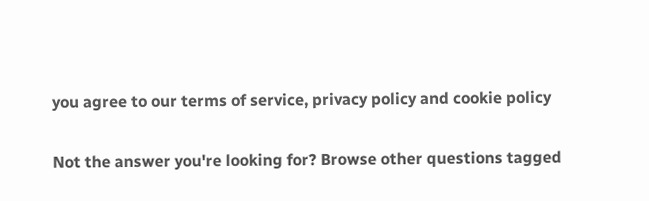you agree to our terms of service, privacy policy and cookie policy

Not the answer you're looking for? Browse other questions tagged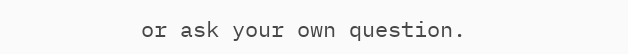or ask your own question.